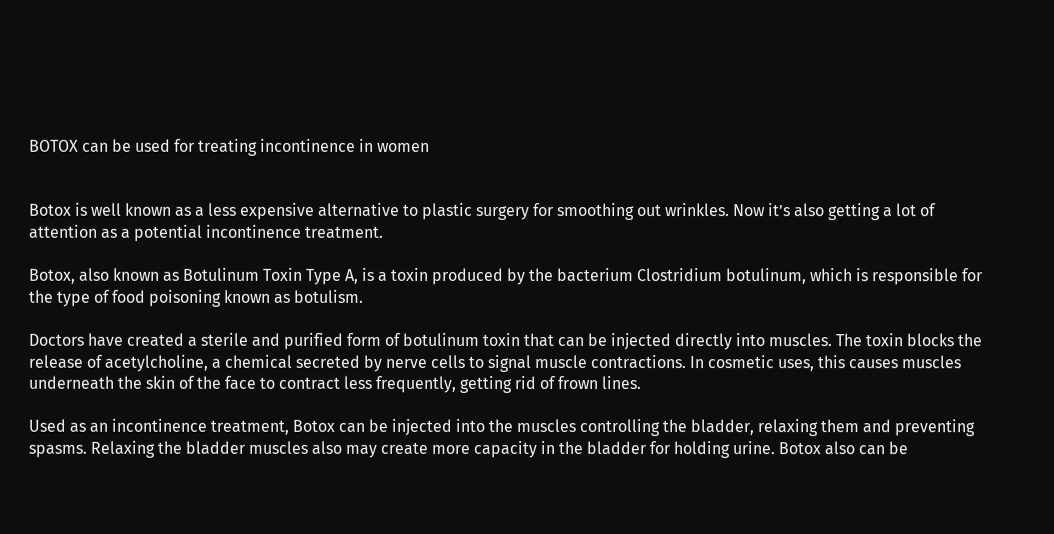BOTOX can be used for treating incontinence in women


Botox is well known as a less expensive alternative to plastic surgery for smoothing out wrinkles. Now it’s also getting a lot of attention as a potential incontinence treatment.

Botox, also known as Botulinum Toxin Type A, is a toxin produced by the bacterium Clostridium botulinum, which is responsible for the type of food poisoning known as botulism.

Doctors have created a sterile and purified form of botulinum toxin that can be injected directly into muscles. The toxin blocks the release of acetylcholine, a chemical secreted by nerve cells to signal muscle contractions. In cosmetic uses, this causes muscles underneath the skin of the face to contract less frequently, getting rid of frown lines.

Used as an incontinence treatment, Botox can be injected into the muscles controlling the bladder, relaxing them and preventing spasms. Relaxing the bladder muscles also may create more capacity in the bladder for holding urine. Botox also can be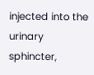injected into the urinary sphincter,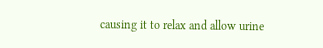causing it to relax and allow urine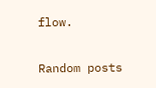flow.


Random posts